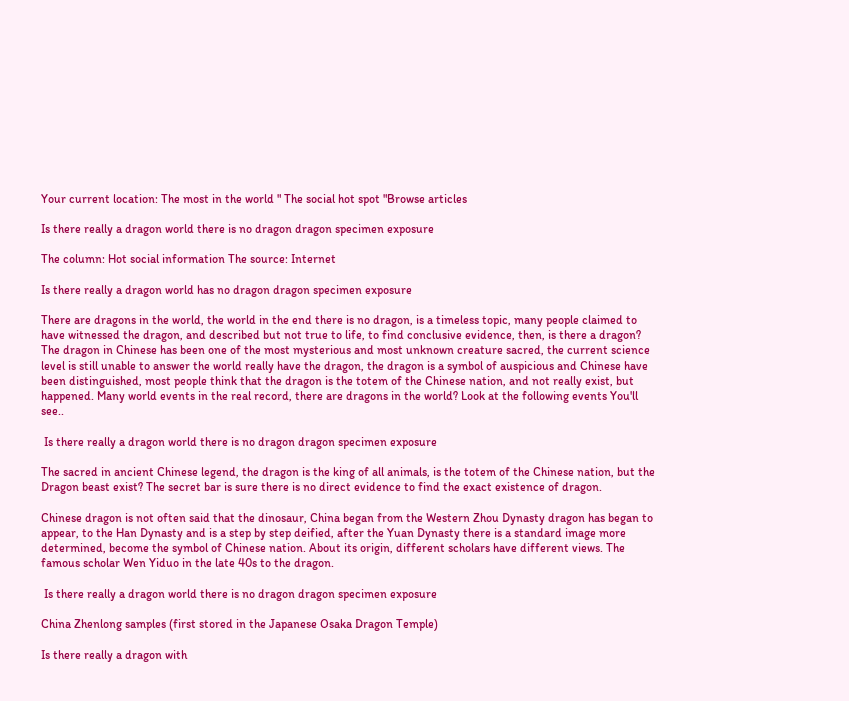Your current location: The most in the world " The social hot spot "Browse articles

Is there really a dragon world there is no dragon dragon specimen exposure

The column: Hot social information The source: Internet

Is there really a dragon world has no dragon dragon specimen exposure

There are dragons in the world, the world in the end there is no dragon, is a timeless topic, many people claimed to have witnessed the dragon, and described but not true to life, to find conclusive evidence, then, is there a dragon? The dragon in Chinese has been one of the most mysterious and most unknown creature sacred, the current science level is still unable to answer the world really have the dragon, the dragon is a symbol of auspicious and Chinese have been distinguished, most people think that the dragon is the totem of the Chinese nation, and not really exist, but happened. Many world events in the real record, there are dragons in the world? Look at the following events You'll see..

 Is there really a dragon world there is no dragon dragon specimen exposure

The sacred in ancient Chinese legend, the dragon is the king of all animals, is the totem of the Chinese nation, but the Dragon beast exist? The secret bar is sure there is no direct evidence to find the exact existence of dragon.

Chinese dragon is not often said that the dinosaur, China began from the Western Zhou Dynasty dragon has began to appear, to the Han Dynasty and is a step by step deified, after the Yuan Dynasty there is a standard image more determined, become the symbol of Chinese nation. About its origin, different scholars have different views. The famous scholar Wen Yiduo in the late 40s to the dragon.

 Is there really a dragon world there is no dragon dragon specimen exposure

China Zhenlong samples (first stored in the Japanese Osaka Dragon Temple)

Is there really a dragon with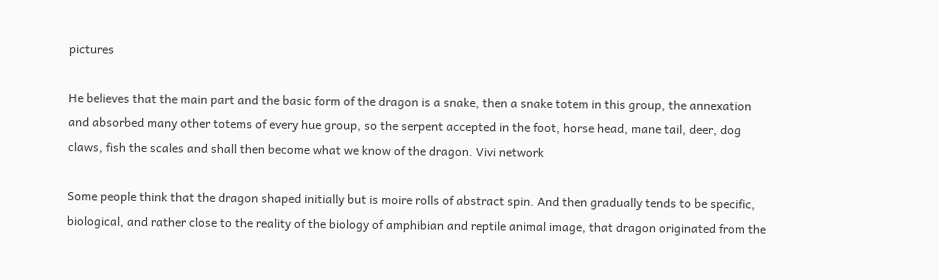pictures

He believes that the main part and the basic form of the dragon is a snake, then a snake totem in this group, the annexation and absorbed many other totems of every hue group, so the serpent accepted in the foot, horse head, mane tail, deer, dog claws, fish the scales and shall then become what we know of the dragon. Vivi network

Some people think that the dragon shaped initially but is moire rolls of abstract spin. And then gradually tends to be specific, biological, and rather close to the reality of the biology of amphibian and reptile animal image, that dragon originated from the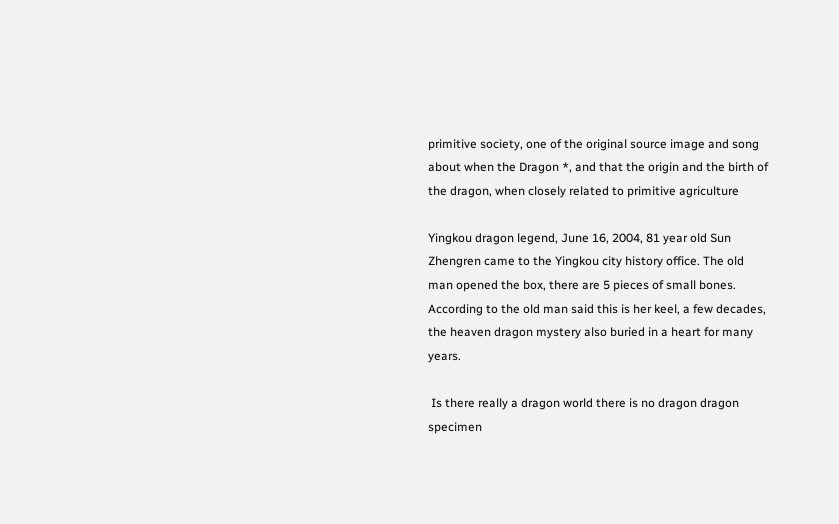primitive society, one of the original source image and song about when the Dragon *, and that the origin and the birth of the dragon, when closely related to primitive agriculture

Yingkou dragon legend, June 16, 2004, 81 year old Sun Zhengren came to the Yingkou city history office. The old man opened the box, there are 5 pieces of small bones. According to the old man said this is her keel, a few decades, the heaven dragon mystery also buried in a heart for many years.

 Is there really a dragon world there is no dragon dragon specimen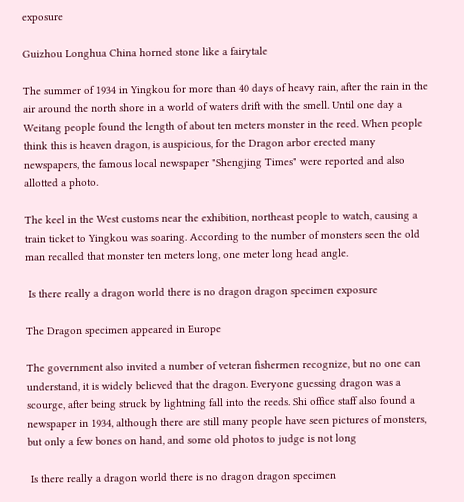exposure

Guizhou Longhua China horned stone like a fairytale

The summer of 1934 in Yingkou for more than 40 days of heavy rain, after the rain in the air around the north shore in a world of waters drift with the smell. Until one day a Weitang people found the length of about ten meters monster in the reed. When people think this is heaven dragon, is auspicious, for the Dragon arbor erected many newspapers, the famous local newspaper "Shengjing Times" were reported and also allotted a photo.

The keel in the West customs near the exhibition, northeast people to watch, causing a train ticket to Yingkou was soaring. According to the number of monsters seen the old man recalled that monster ten meters long, one meter long head angle.

 Is there really a dragon world there is no dragon dragon specimen exposure

The Dragon specimen appeared in Europe

The government also invited a number of veteran fishermen recognize, but no one can understand, it is widely believed that the dragon. Everyone guessing dragon was a scourge, after being struck by lightning fall into the reeds. Shi office staff also found a newspaper in 1934, although there are still many people have seen pictures of monsters, but only a few bones on hand, and some old photos to judge is not long

 Is there really a dragon world there is no dragon dragon specimen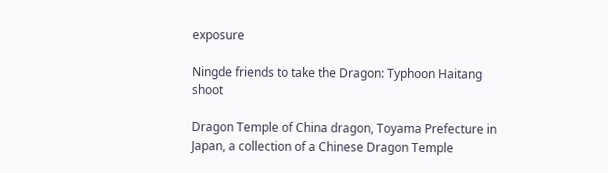exposure

Ningde friends to take the Dragon: Typhoon Haitang shoot

Dragon Temple of China dragon, Toyama Prefecture in Japan, a collection of a Chinese Dragon Temple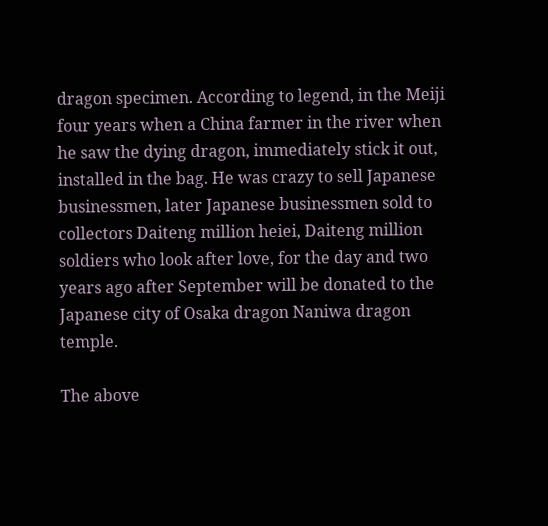dragon specimen. According to legend, in the Meiji four years when a China farmer in the river when he saw the dying dragon, immediately stick it out, installed in the bag. He was crazy to sell Japanese businessmen, later Japanese businessmen sold to collectors Daiteng million heiei, Daiteng million soldiers who look after love, for the day and two years ago after September will be donated to the Japanese city of Osaka dragon Naniwa dragon temple.

The above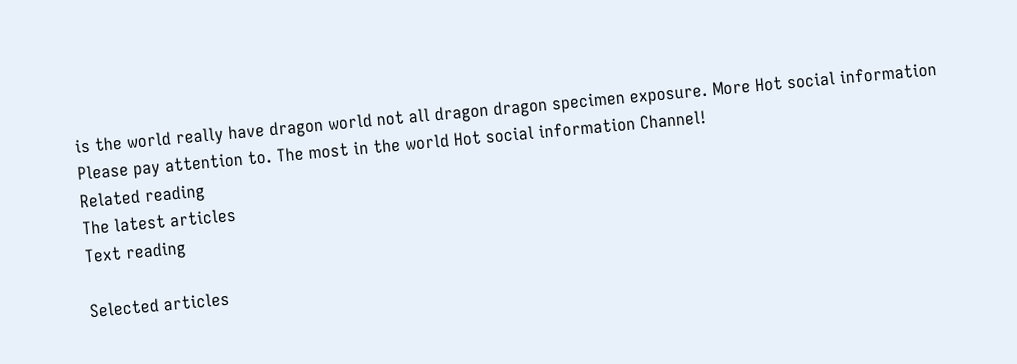is the world really have dragon world not all dragon dragon specimen exposure. More Hot social information Please pay attention to. The most in the world Hot social information Channel!
Related reading
The latest articles
Text reading

Selected articles